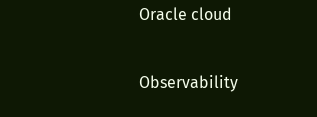Oracle cloud

Observability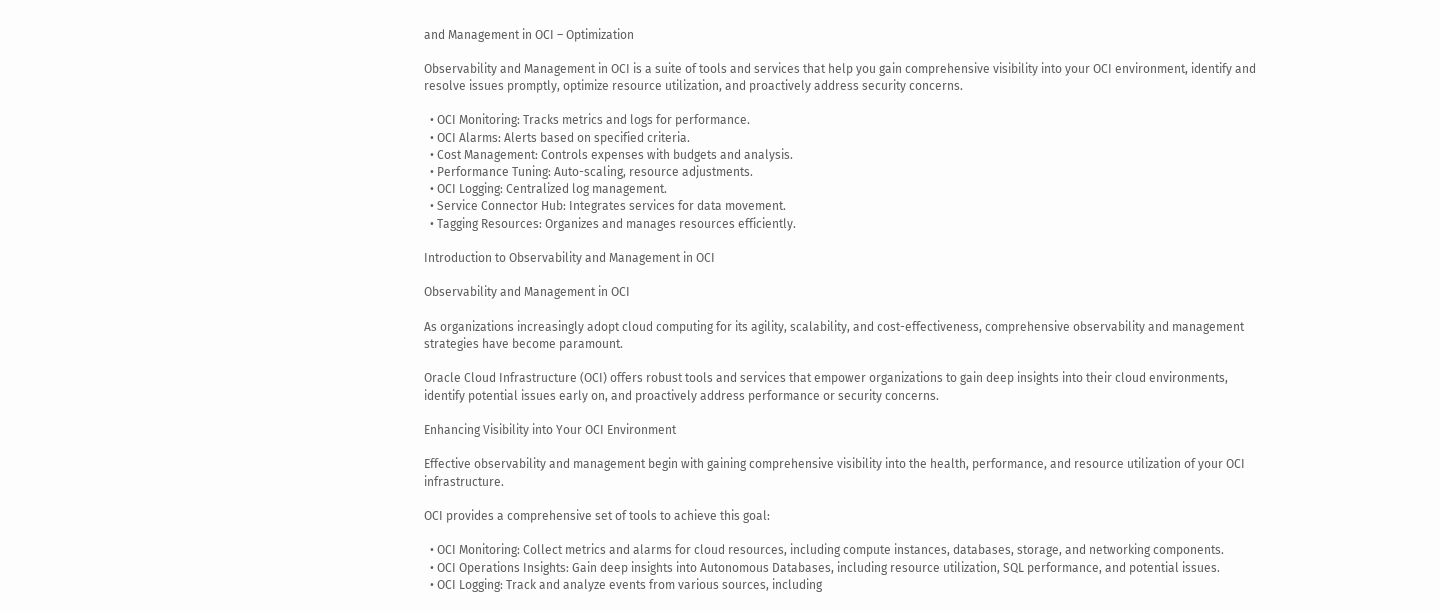and Management in OCI – Optimization

Observability and Management in OCI is a suite of tools and services that help you gain comprehensive visibility into your OCI environment, identify and resolve issues promptly, optimize resource utilization, and proactively address security concerns.

  • OCI Monitoring: Tracks metrics and logs for performance.
  • OCI Alarms: Alerts based on specified criteria.
  • Cost Management: Controls expenses with budgets and analysis.
  • Performance Tuning: Auto-scaling, resource adjustments.
  • OCI Logging: Centralized log management.
  • Service Connector Hub: Integrates services for data movement.
  • Tagging Resources: Organizes and manages resources efficiently.

Introduction to Observability and Management in OCI

Observability and Management in OCI

As organizations increasingly adopt cloud computing for its agility, scalability, and cost-effectiveness, comprehensive observability and management strategies have become paramount.

Oracle Cloud Infrastructure (OCI) offers robust tools and services that empower organizations to gain deep insights into their cloud environments, identify potential issues early on, and proactively address performance or security concerns.

Enhancing Visibility into Your OCI Environment

Effective observability and management begin with gaining comprehensive visibility into the health, performance, and resource utilization of your OCI infrastructure.

OCI provides a comprehensive set of tools to achieve this goal:

  • OCI Monitoring: Collect metrics and alarms for cloud resources, including compute instances, databases, storage, and networking components.
  • OCI Operations Insights: Gain deep insights into Autonomous Databases, including resource utilization, SQL performance, and potential issues.
  • OCI Logging: Track and analyze events from various sources, including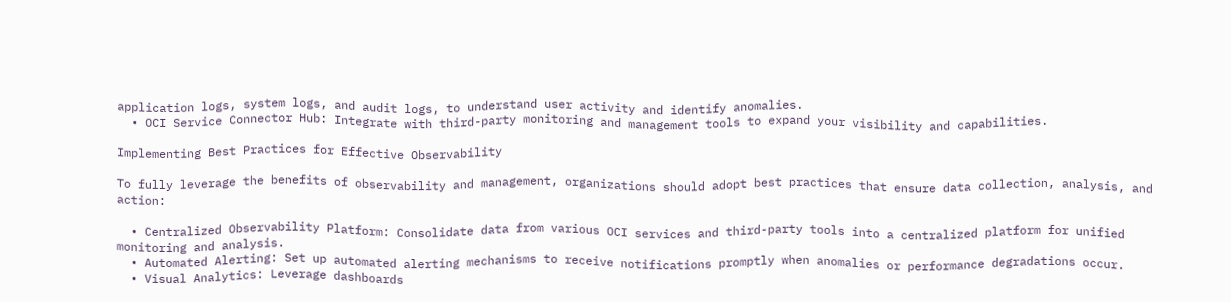application logs, system logs, and audit logs, to understand user activity and identify anomalies.
  • OCI Service Connector Hub: Integrate with third-party monitoring and management tools to expand your visibility and capabilities.

Implementing Best Practices for Effective Observability

To fully leverage the benefits of observability and management, organizations should adopt best practices that ensure data collection, analysis, and action:

  • Centralized Observability Platform: Consolidate data from various OCI services and third-party tools into a centralized platform for unified monitoring and analysis.
  • Automated Alerting: Set up automated alerting mechanisms to receive notifications promptly when anomalies or performance degradations occur.
  • Visual Analytics: Leverage dashboards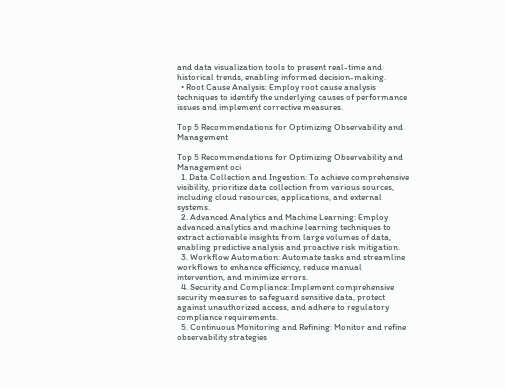and data visualization tools to present real-time and historical trends, enabling informed decision-making.
  • Root Cause Analysis: Employ root cause analysis techniques to identify the underlying causes of performance issues and implement corrective measures.

Top 5 Recommendations for Optimizing Observability and Management

Top 5 Recommendations for Optimizing Observability and Management oci
  1. Data Collection and Ingestion: To achieve comprehensive visibility, prioritize data collection from various sources, including cloud resources, applications, and external systems.
  2. Advanced Analytics and Machine Learning: Employ advanced analytics and machine learning techniques to extract actionable insights from large volumes of data, enabling predictive analysis and proactive risk mitigation.
  3. Workflow Automation: Automate tasks and streamline workflows to enhance efficiency, reduce manual intervention, and minimize errors.
  4. Security and Compliance: Implement comprehensive security measures to safeguard sensitive data, protect against unauthorized access, and adhere to regulatory compliance requirements.
  5. Continuous Monitoring and Refining: Monitor and refine observability strategies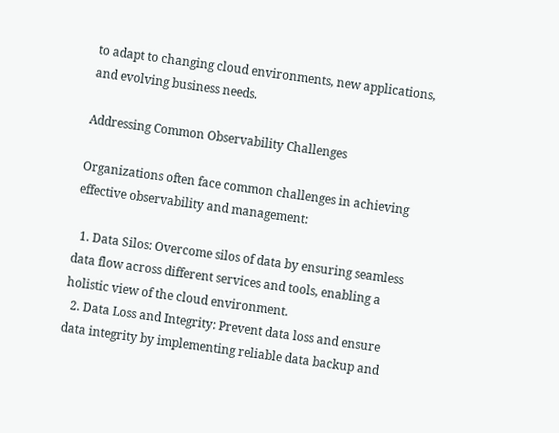to adapt to changing cloud environments, new applications, and evolving business needs.

Addressing Common Observability Challenges

Organizations often face common challenges in achieving effective observability and management:

  1. Data Silos: Overcome silos of data by ensuring seamless data flow across different services and tools, enabling a holistic view of the cloud environment.
  2. Data Loss and Integrity: Prevent data loss and ensure data integrity by implementing reliable data backup and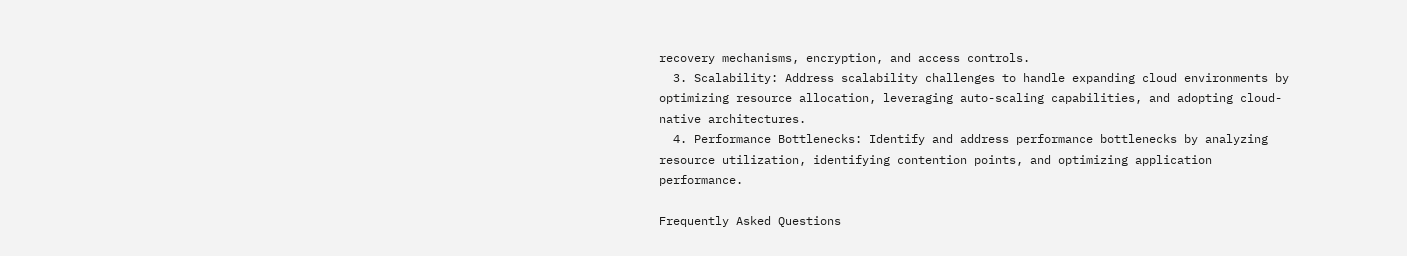recovery mechanisms, encryption, and access controls.
  3. Scalability: Address scalability challenges to handle expanding cloud environments by optimizing resource allocation, leveraging auto-scaling capabilities, and adopting cloud-native architectures.
  4. Performance Bottlenecks: Identify and address performance bottlenecks by analyzing resource utilization, identifying contention points, and optimizing application performance.

Frequently Asked Questions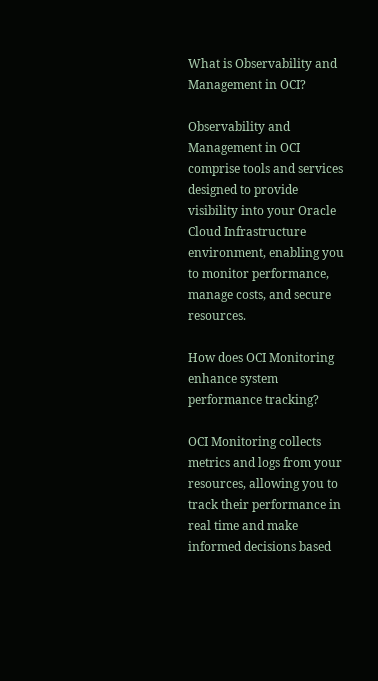What is Observability and Management in OCI?

Observability and Management in OCI comprise tools and services designed to provide visibility into your Oracle Cloud Infrastructure environment, enabling you to monitor performance, manage costs, and secure resources.

How does OCI Monitoring enhance system performance tracking?

OCI Monitoring collects metrics and logs from your resources, allowing you to track their performance in real time and make informed decisions based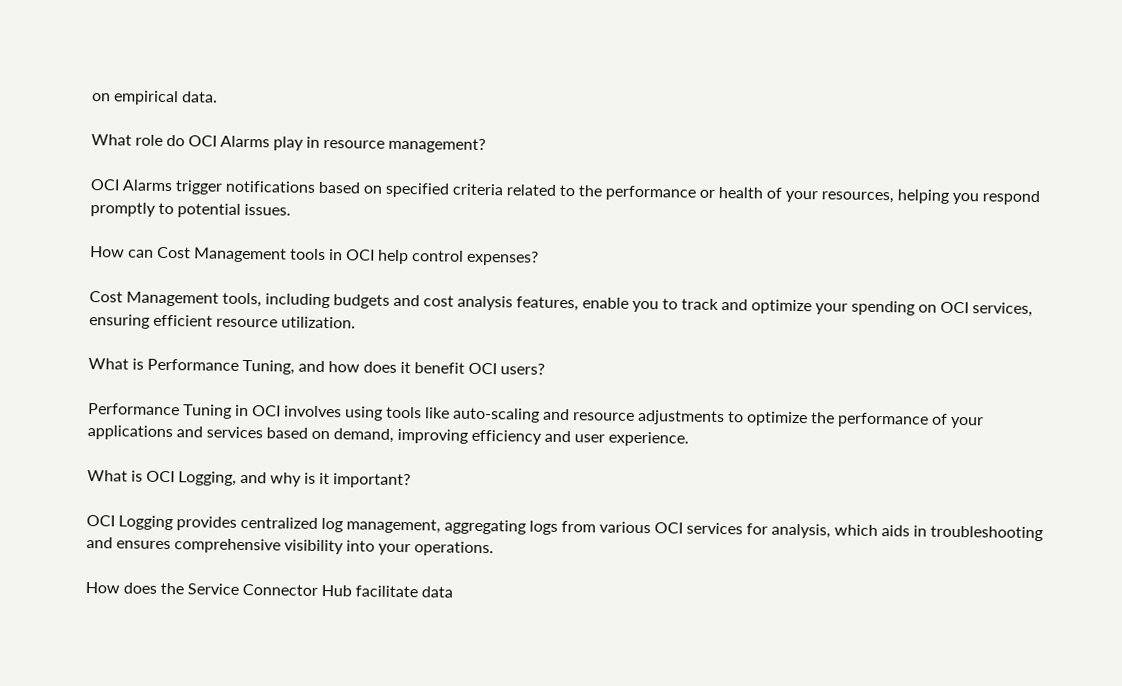on empirical data.

What role do OCI Alarms play in resource management?

OCI Alarms trigger notifications based on specified criteria related to the performance or health of your resources, helping you respond promptly to potential issues.

How can Cost Management tools in OCI help control expenses?

Cost Management tools, including budgets and cost analysis features, enable you to track and optimize your spending on OCI services, ensuring efficient resource utilization.

What is Performance Tuning, and how does it benefit OCI users?

Performance Tuning in OCI involves using tools like auto-scaling and resource adjustments to optimize the performance of your applications and services based on demand, improving efficiency and user experience.

What is OCI Logging, and why is it important?

OCI Logging provides centralized log management, aggregating logs from various OCI services for analysis, which aids in troubleshooting and ensures comprehensive visibility into your operations.

How does the Service Connector Hub facilitate data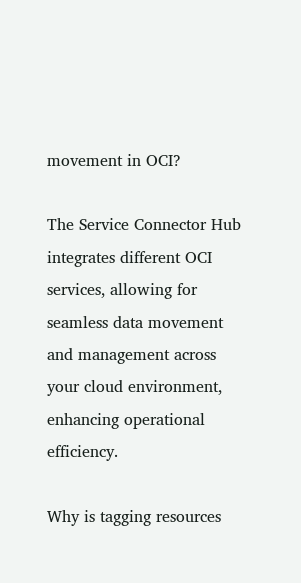movement in OCI?

The Service Connector Hub integrates different OCI services, allowing for seamless data movement and management across your cloud environment, enhancing operational efficiency.

Why is tagging resources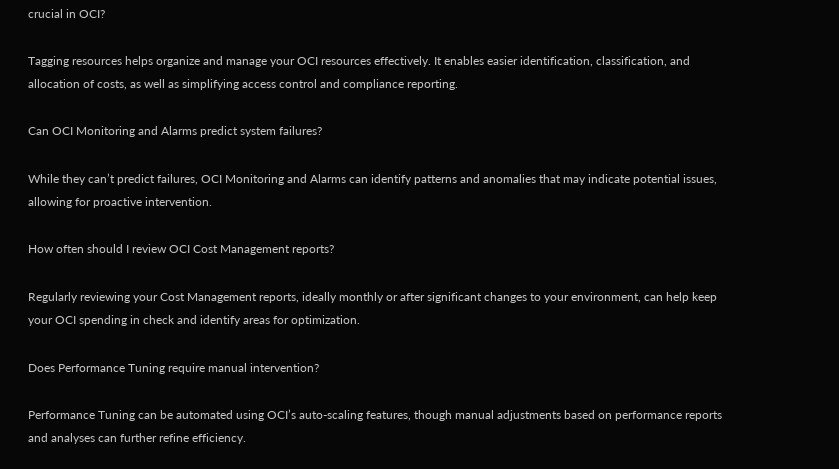crucial in OCI?

Tagging resources helps organize and manage your OCI resources effectively. It enables easier identification, classification, and allocation of costs, as well as simplifying access control and compliance reporting.

Can OCI Monitoring and Alarms predict system failures?

While they can’t predict failures, OCI Monitoring and Alarms can identify patterns and anomalies that may indicate potential issues, allowing for proactive intervention.

How often should I review OCI Cost Management reports?

Regularly reviewing your Cost Management reports, ideally monthly or after significant changes to your environment, can help keep your OCI spending in check and identify areas for optimization.

Does Performance Tuning require manual intervention?

Performance Tuning can be automated using OCI’s auto-scaling features, though manual adjustments based on performance reports and analyses can further refine efficiency.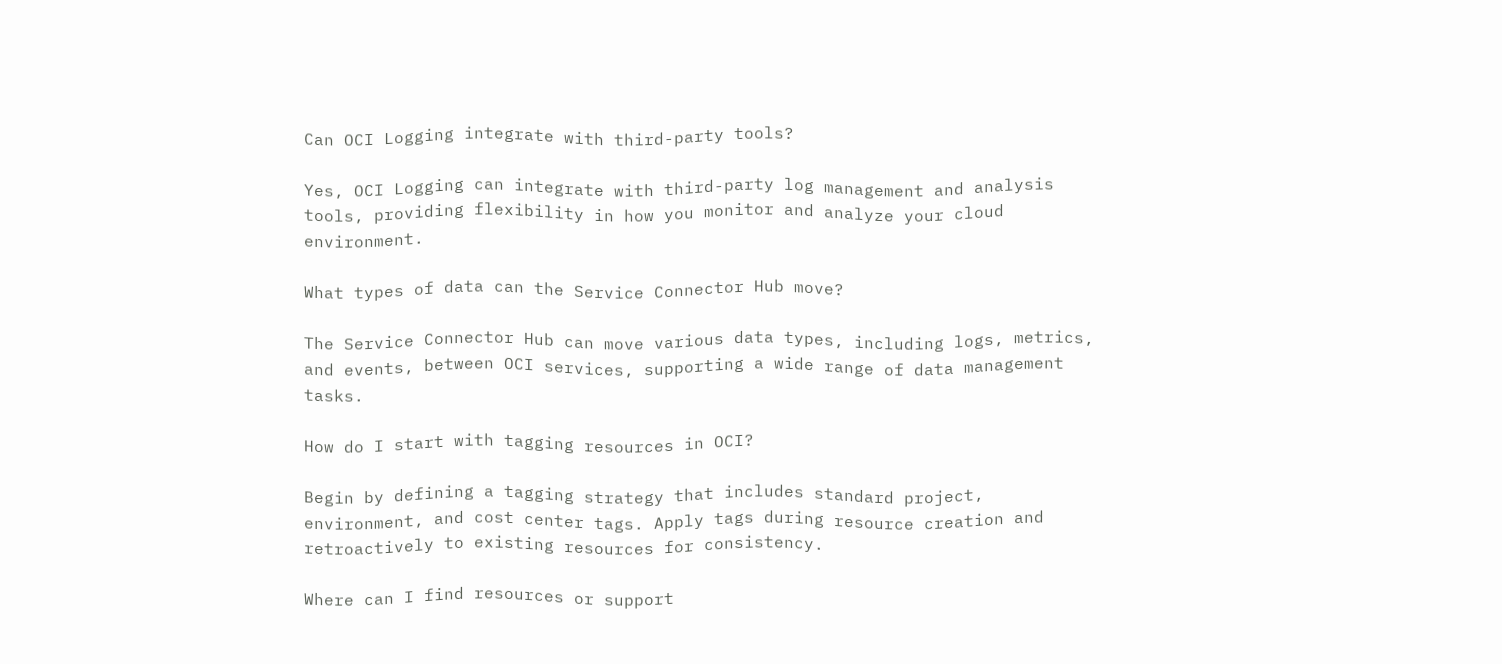Can OCI Logging integrate with third-party tools?

Yes, OCI Logging can integrate with third-party log management and analysis tools, providing flexibility in how you monitor and analyze your cloud environment.

What types of data can the Service Connector Hub move?

The Service Connector Hub can move various data types, including logs, metrics, and events, between OCI services, supporting a wide range of data management tasks.

How do I start with tagging resources in OCI?

Begin by defining a tagging strategy that includes standard project, environment, and cost center tags. Apply tags during resource creation and retroactively to existing resources for consistency.

Where can I find resources or support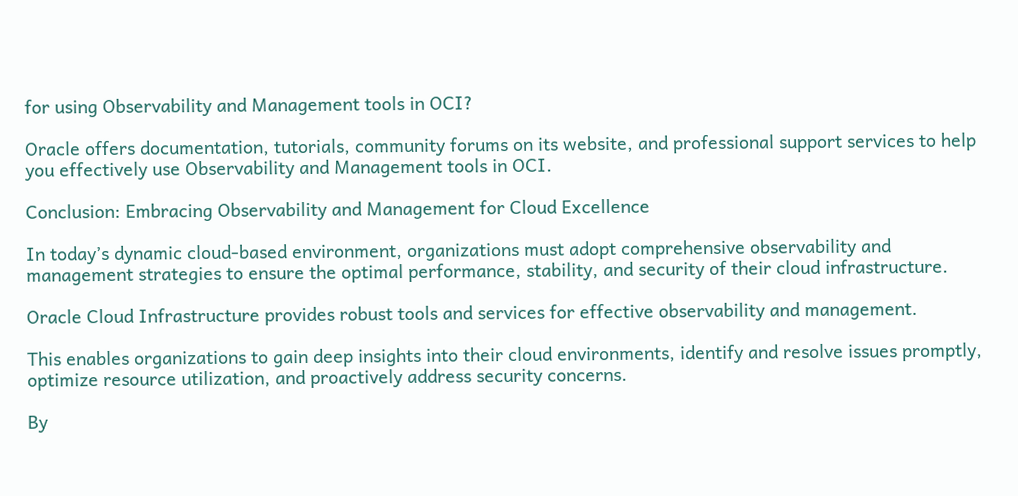for using Observability and Management tools in OCI?

Oracle offers documentation, tutorials, community forums on its website, and professional support services to help you effectively use Observability and Management tools in OCI.

Conclusion: Embracing Observability and Management for Cloud Excellence

In today’s dynamic cloud-based environment, organizations must adopt comprehensive observability and management strategies to ensure the optimal performance, stability, and security of their cloud infrastructure.

Oracle Cloud Infrastructure provides robust tools and services for effective observability and management.

This enables organizations to gain deep insights into their cloud environments, identify and resolve issues promptly, optimize resource utilization, and proactively address security concerns.

By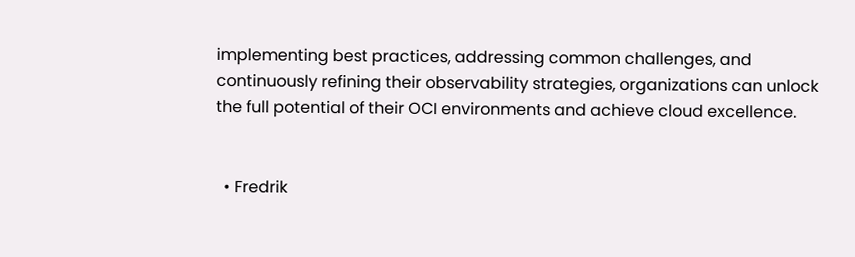implementing best practices, addressing common challenges, and continuously refining their observability strategies, organizations can unlock the full potential of their OCI environments and achieve cloud excellence.


  • Fredrik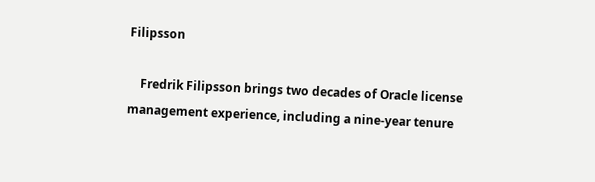Filipsson

    Fredrik Filipsson brings two decades of Oracle license management experience, including a nine-year tenure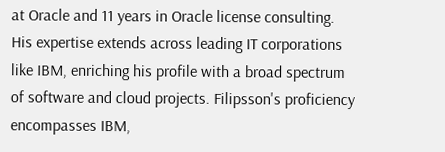at Oracle and 11 years in Oracle license consulting. His expertise extends across leading IT corporations like IBM, enriching his profile with a broad spectrum of software and cloud projects. Filipsson's proficiency encompasses IBM,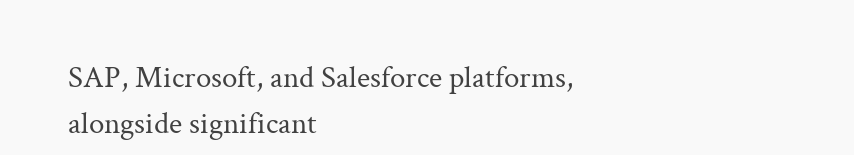SAP, Microsoft, and Salesforce platforms, alongside significant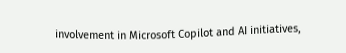involvement in Microsoft Copilot and AI initiatives,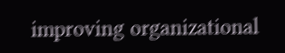improving organizational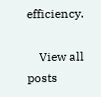efficiency.

    View all posts